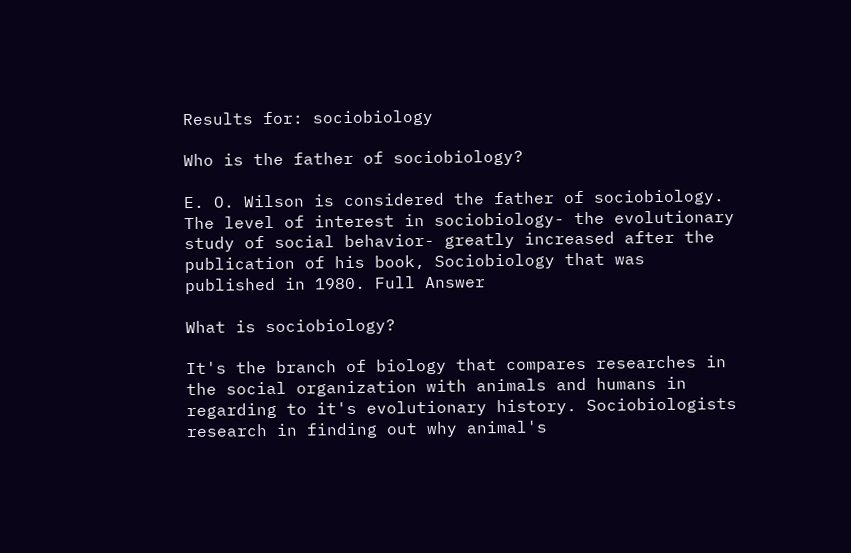Results for: sociobiology

Who is the father of sociobiology?

E. O. Wilson is considered the father of sociobiology. The level of interest in sociobiology- the evolutionary study of social behavior- greatly increased after the publication of his book, Sociobiology that was published in 1980. Full Answer

What is sociobiology?

It's the branch of biology that compares researches in the social organization with animals and humans in regarding to it's evolutionary history. Sociobiologists research in finding out why animal's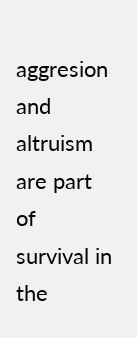aggresion and altruism are part of survival in the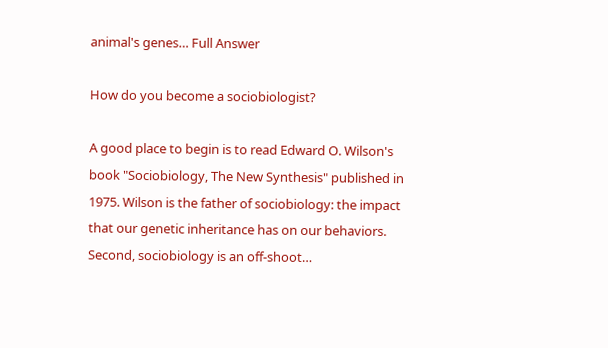animal's genes… Full Answer

How do you become a sociobiologist?

A good place to begin is to read Edward O. Wilson's book "Sociobiology, The New Synthesis" published in 1975. Wilson is the father of sociobiology: the impact that our genetic inheritance has on our behaviors. Second, sociobiology is an off-shoot…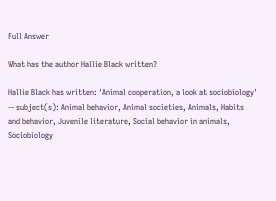Full Answer

What has the author Hallie Black written?

Hallie Black has written: 'Animal cooperation, a look at sociobiology' -- subject(s): Animal behavior, Animal societies, Animals, Habits and behavior, Juvenile literature, Social behavior in animals, Sociobiology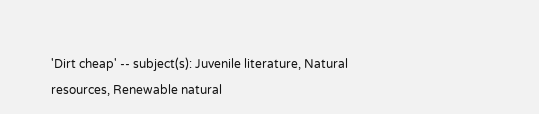'Dirt cheap' -- subject(s): Juvenile literature, Natural resources, Renewable natural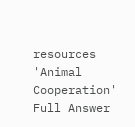resources 'Animal Cooperation' Full Answer